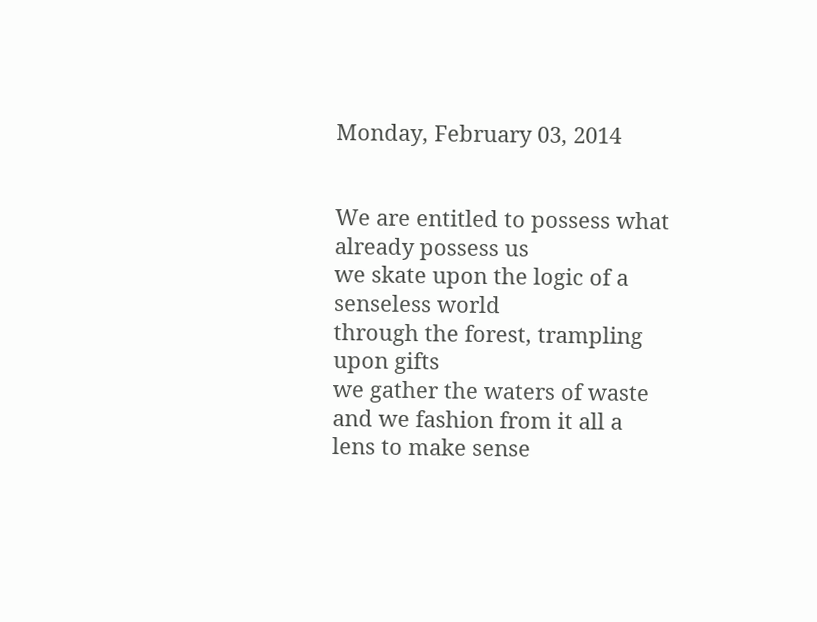Monday, February 03, 2014


We are entitled to possess what already possess us
we skate upon the logic of a senseless world
through the forest, trampling upon gifts
we gather the waters of waste and we fashion from it all a lens to make sense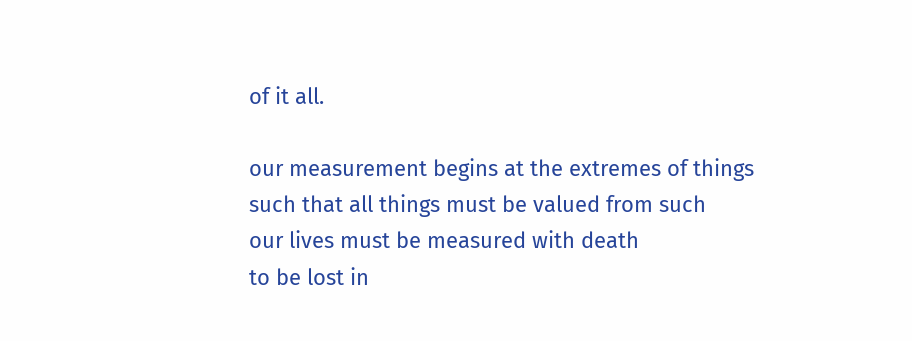of it all.

our measurement begins at the extremes of things
such that all things must be valued from such
our lives must be measured with death
to be lost in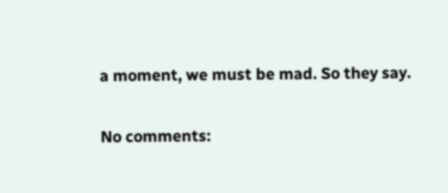a moment, we must be mad. So they say.

No comments: